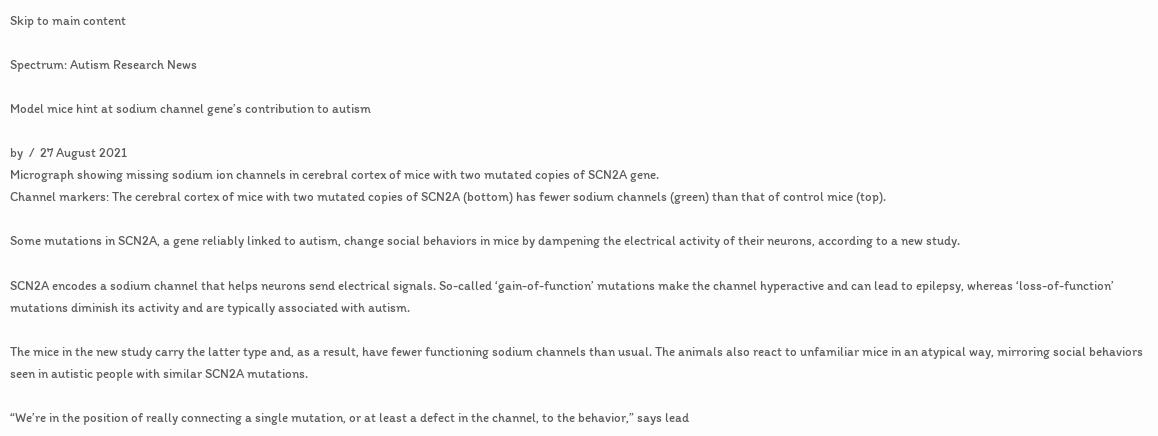Skip to main content

Spectrum: Autism Research News

Model mice hint at sodium channel gene’s contribution to autism

by  /  27 August 2021
Micrograph showing missing sodium ion channels in cerebral cortex of mice with two mutated copies of SCN2A gene.
Channel markers: The cerebral cortex of mice with two mutated copies of SCN2A (bottom) has fewer sodium channels (green) than that of control mice (top).

Some mutations in SCN2A, a gene reliably linked to autism, change social behaviors in mice by dampening the electrical activity of their neurons, according to a new study.

SCN2A encodes a sodium channel that helps neurons send electrical signals. So-called ‘gain-of-function’ mutations make the channel hyperactive and can lead to epilepsy, whereas ‘loss-of-function’ mutations diminish its activity and are typically associated with autism.

The mice in the new study carry the latter type and, as a result, have fewer functioning sodium channels than usual. The animals also react to unfamiliar mice in an atypical way, mirroring social behaviors seen in autistic people with similar SCN2A mutations.

“We’re in the position of really connecting a single mutation, or at least a defect in the channel, to the behavior,” says lead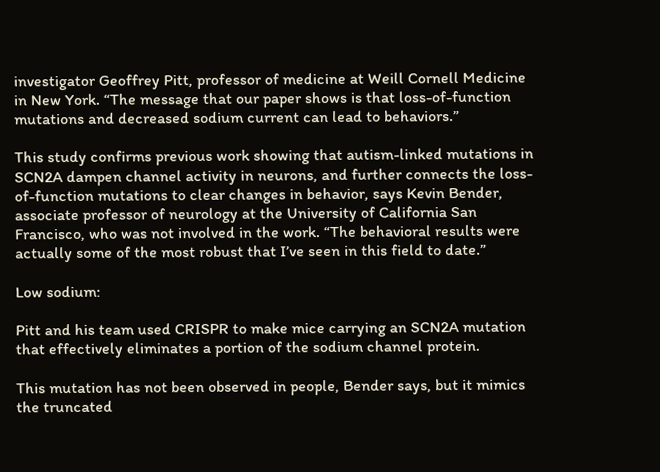investigator Geoffrey Pitt, professor of medicine at Weill Cornell Medicine in New York. “The message that our paper shows is that loss-of-function mutations and decreased sodium current can lead to behaviors.”

This study confirms previous work showing that autism-linked mutations in SCN2A dampen channel activity in neurons, and further connects the loss-of-function mutations to clear changes in behavior, says Kevin Bender, associate professor of neurology at the University of California San Francisco, who was not involved in the work. “The behavioral results were actually some of the most robust that I’ve seen in this field to date.”

Low sodium:

Pitt and his team used CRISPR to make mice carrying an SCN2A mutation that effectively eliminates a portion of the sodium channel protein.

This mutation has not been observed in people, Bender says, but it mimics the truncated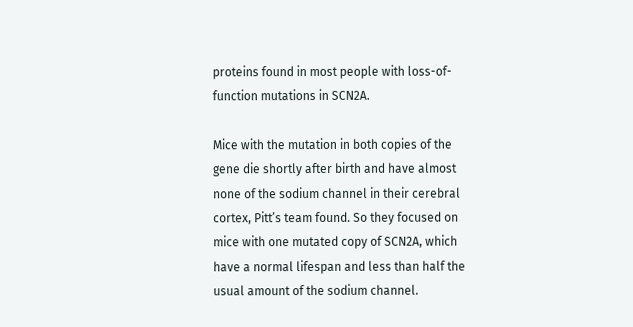proteins found in most people with loss-of-function mutations in SCN2A.

Mice with the mutation in both copies of the gene die shortly after birth and have almost none of the sodium channel in their cerebral cortex, Pitt’s team found. So they focused on mice with one mutated copy of SCN2A, which have a normal lifespan and less than half the usual amount of the sodium channel.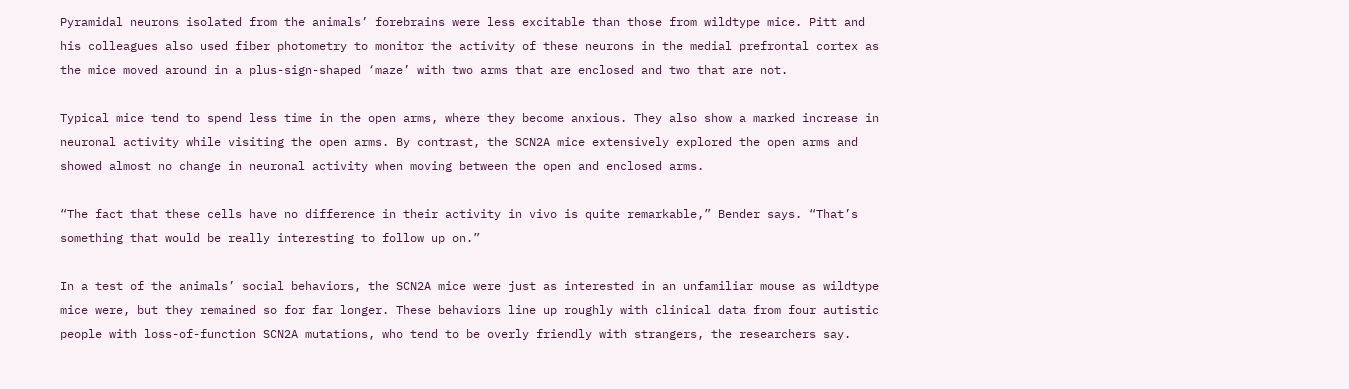Pyramidal neurons isolated from the animals’ forebrains were less excitable than those from wildtype mice. Pitt and his colleagues also used fiber photometry to monitor the activity of these neurons in the medial prefrontal cortex as the mice moved around in a plus-sign-shaped ‘maze’ with two arms that are enclosed and two that are not.

Typical mice tend to spend less time in the open arms, where they become anxious. They also show a marked increase in neuronal activity while visiting the open arms. By contrast, the SCN2A mice extensively explored the open arms and showed almost no change in neuronal activity when moving between the open and enclosed arms.

“The fact that these cells have no difference in their activity in vivo is quite remarkable,” Bender says. “That’s something that would be really interesting to follow up on.”

In a test of the animals’ social behaviors, the SCN2A mice were just as interested in an unfamiliar mouse as wildtype mice were, but they remained so for far longer. These behaviors line up roughly with clinical data from four autistic people with loss-of-function SCN2A mutations, who tend to be overly friendly with strangers, the researchers say.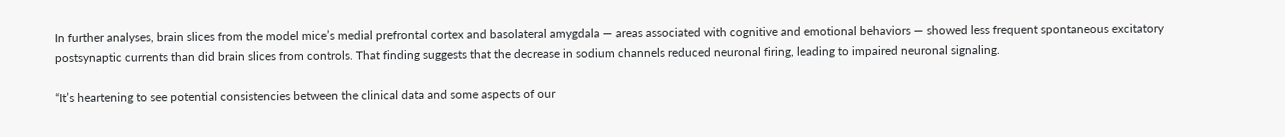In further analyses, brain slices from the model mice’s medial prefrontal cortex and basolateral amygdala — areas associated with cognitive and emotional behaviors — showed less frequent spontaneous excitatory postsynaptic currents than did brain slices from controls. That finding suggests that the decrease in sodium channels reduced neuronal firing, leading to impaired neuronal signaling.

“It’s heartening to see potential consistencies between the clinical data and some aspects of our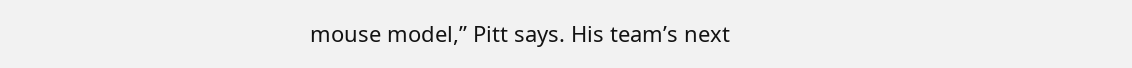mouse model,” Pitt says. His team’s next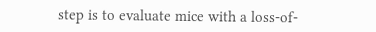step is to evaluate mice with a loss-of-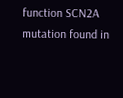function SCN2A mutation found in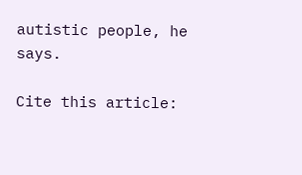autistic people, he says.

Cite this article: